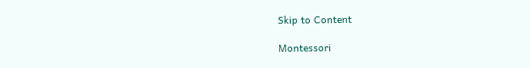Skip to Content

Montessori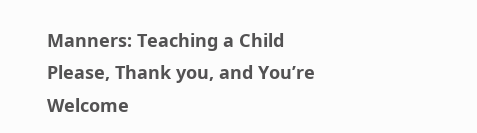Manners: Teaching a Child Please, Thank you, and You’re Welcome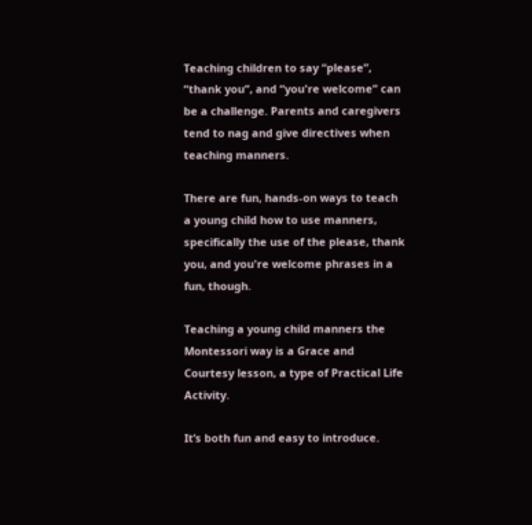Teaching children to say “please”, “thank you”, and “you're welcome” can be a challenge. Parents and caregivers tend to nag and give directives when teaching manners.

There are fun, hands-on ways to teach a young child how to use manners, specifically the use of the please, thank you, and you're welcome phrases in a fun, though.

Teaching a young child manners the Montessori way is a Grace and Courtesy lesson, a type of Practical Life Activity.

It’s both fun and easy to introduce.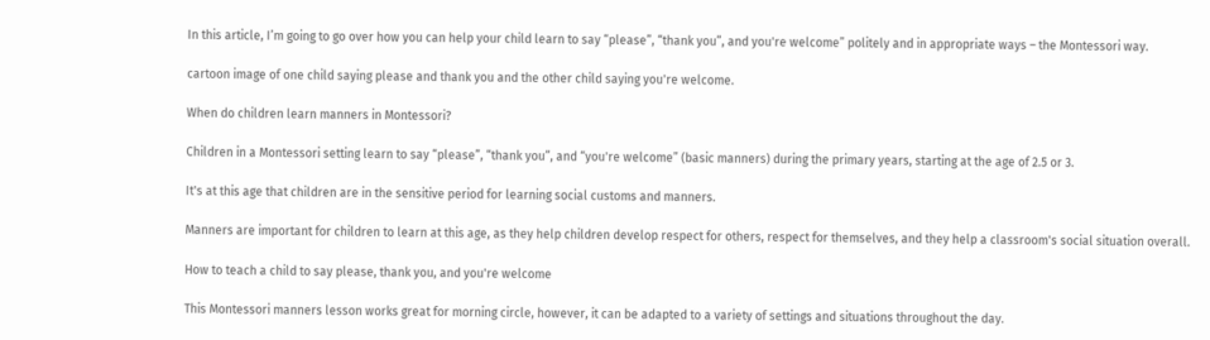In this article, I’m going to go over how you can help your child learn to say “please”, “thank you”, and you're welcome” politely and in appropriate ways – the Montessori way.

cartoon image of one child saying please and thank you and the other child saying you're welcome.

When do children learn manners in Montessori?

Children in a Montessori setting learn to say “please”, “thank you”, and “you're welcome” (basic manners) during the primary years, starting at the age of 2.5 or 3.

It's at this age that children are in the sensitive period for learning social customs and manners.

Manners are important for children to learn at this age, as they help children develop respect for others, respect for themselves, and they help a classroom's social situation overall.

How to teach a child to say please, thank you, and you're welcome

This Montessori manners lesson works great for morning circle, however, it can be adapted to a variety of settings and situations throughout the day.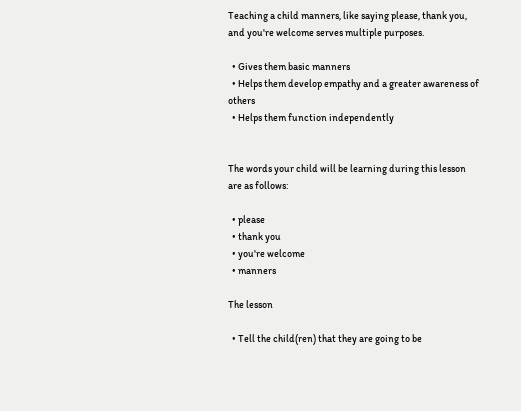Teaching a child manners, like saying please, thank you, and you're welcome serves multiple purposes.

  • Gives them basic manners
  • Helps them develop empathy and a greater awareness of others
  • Helps them function independently


The words your child will be learning during this lesson are as follows:

  • please
  • thank you
  • you're welcome
  • manners

The lesson

  • Tell the child(ren) that they are going to be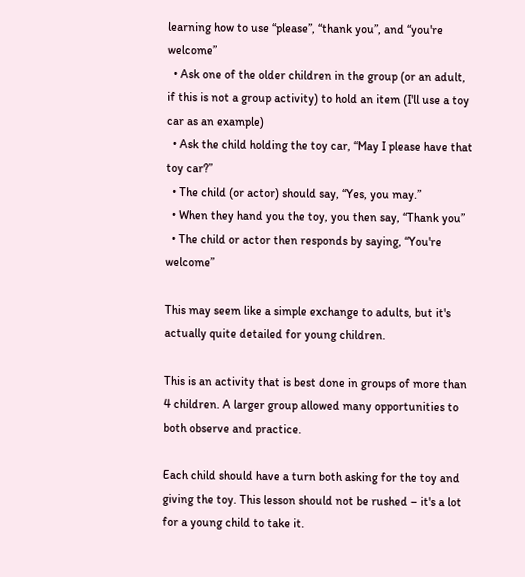learning how to use “please”, “thank you”, and “you're welcome”
  • Ask one of the older children in the group (or an adult, if this is not a group activity) to hold an item (I'll use a toy car as an example)
  • Ask the child holding the toy car, “May I please have that toy car?”
  • The child (or actor) should say, “Yes, you may.”
  • When they hand you the toy, you then say, “Thank you”
  • The child or actor then responds by saying, “You're welcome”

This may seem like a simple exchange to adults, but it's actually quite detailed for young children.

This is an activity that is best done in groups of more than 4 children. A larger group allowed many opportunities to both observe and practice.

Each child should have a turn both asking for the toy and giving the toy. This lesson should not be rushed – it's a lot for a young child to take it.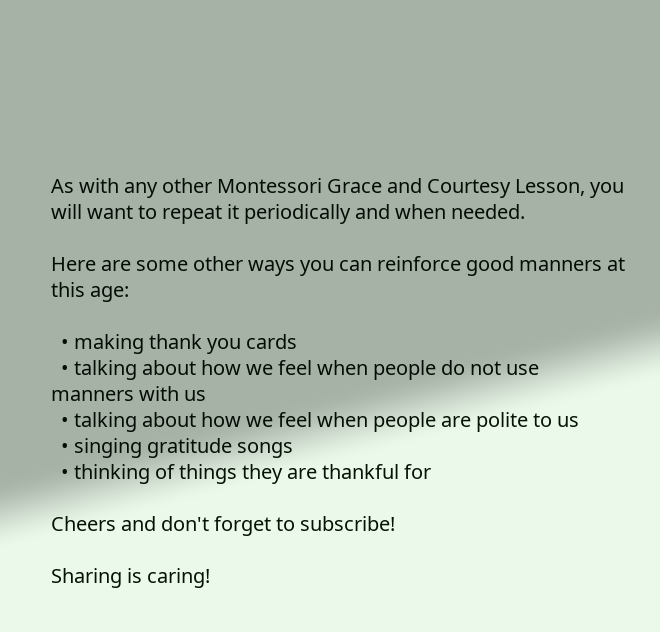As with any other Montessori Grace and Courtesy Lesson, you will want to repeat it periodically and when needed.

Here are some other ways you can reinforce good manners at this age:

  • making thank you cards
  • talking about how we feel when people do not use manners with us
  • talking about how we feel when people are polite to us
  • singing gratitude songs
  • thinking of things they are thankful for

Cheers and don't forget to subscribe!

Sharing is caring!